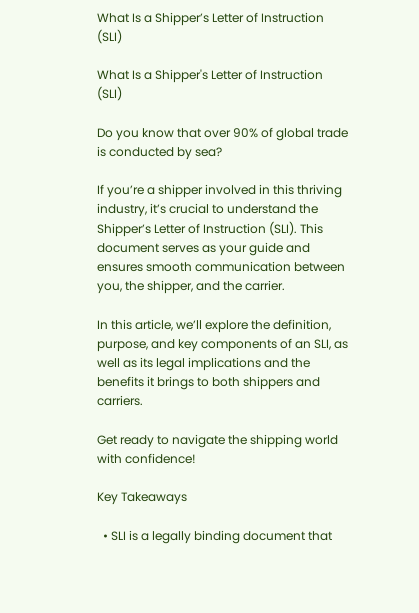What Is a Shipper’s Letter of Instruction (SLI)

What Is a Shipper's Letter of Instruction (SLI)

Do you know that over 90% of global trade is conducted by sea?

If you’re a shipper involved in this thriving industry, it’s crucial to understand the Shipper’s Letter of Instruction (SLI). This document serves as your guide and ensures smooth communication between you, the shipper, and the carrier.

In this article, we’ll explore the definition, purpose, and key components of an SLI, as well as its legal implications and the benefits it brings to both shippers and carriers.

Get ready to navigate the shipping world with confidence!

Key Takeaways

  • SLI is a legally binding document that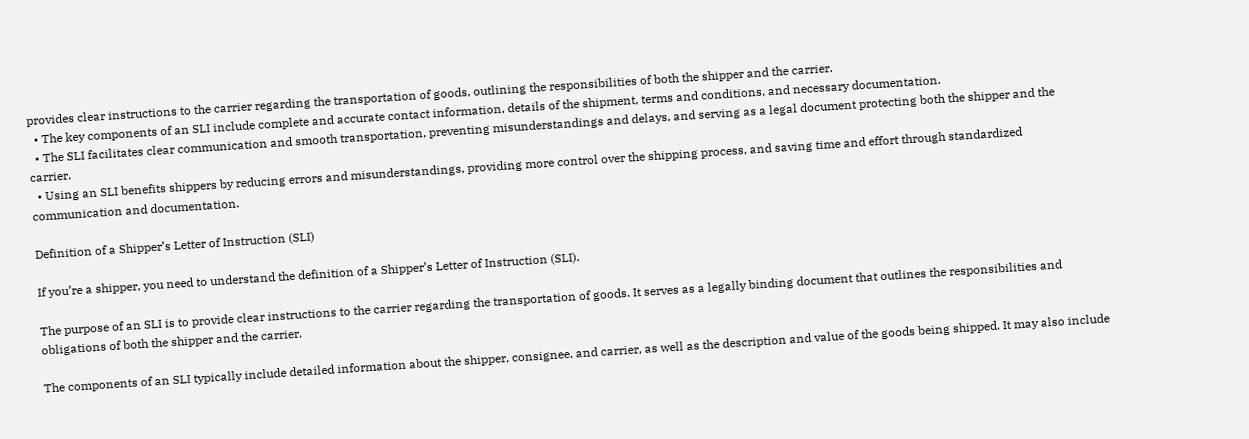provides clear instructions to the carrier regarding the transportation of goods, outlining the responsibilities of both the shipper and the carrier.
  • The key components of an SLI include complete and accurate contact information, details of the shipment, terms and conditions, and necessary documentation.
  • The SLI facilitates clear communication and smooth transportation, preventing misunderstandings and delays, and serving as a legal document protecting both the shipper and the carrier.
  • Using an SLI benefits shippers by reducing errors and misunderstandings, providing more control over the shipping process, and saving time and effort through standardized communication and documentation.

Definition of a Shipper’s Letter of Instruction (SLI)

If you’re a shipper, you need to understand the definition of a Shipper’s Letter of Instruction (SLI).

The purpose of an SLI is to provide clear instructions to the carrier regarding the transportation of goods. It serves as a legally binding document that outlines the responsibilities and obligations of both the shipper and the carrier.

The components of an SLI typically include detailed information about the shipper, consignee, and carrier, as well as the description and value of the goods being shipped. It may also include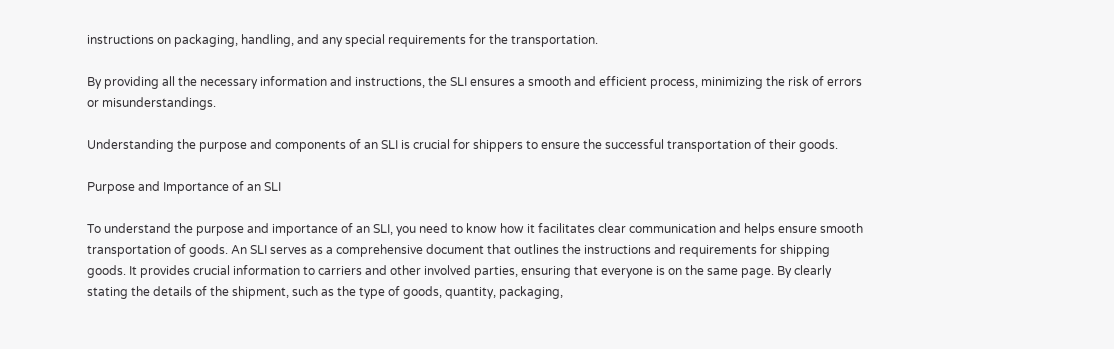instructions on packaging, handling, and any special requirements for the transportation.

By providing all the necessary information and instructions, the SLI ensures a smooth and efficient process, minimizing the risk of errors or misunderstandings.

Understanding the purpose and components of an SLI is crucial for shippers to ensure the successful transportation of their goods.

Purpose and Importance of an SLI

To understand the purpose and importance of an SLI, you need to know how it facilitates clear communication and helps ensure smooth transportation of goods. An SLI serves as a comprehensive document that outlines the instructions and requirements for shipping goods. It provides crucial information to carriers and other involved parties, ensuring that everyone is on the same page. By clearly stating the details of the shipment, such as the type of goods, quantity, packaging,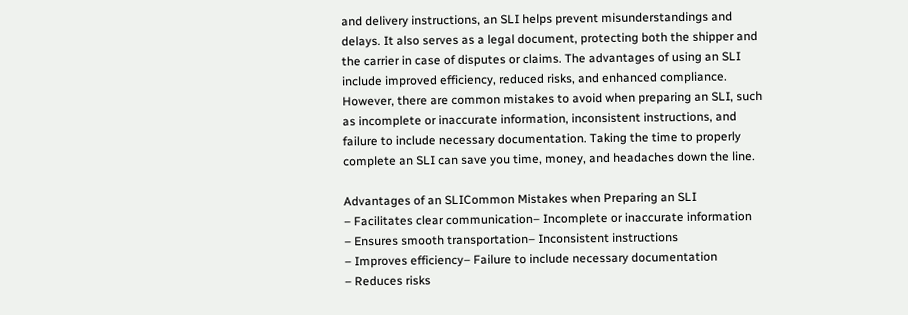and delivery instructions, an SLI helps prevent misunderstandings and delays. It also serves as a legal document, protecting both the shipper and the carrier in case of disputes or claims. The advantages of using an SLI include improved efficiency, reduced risks, and enhanced compliance. However, there are common mistakes to avoid when preparing an SLI, such as incomplete or inaccurate information, inconsistent instructions, and failure to include necessary documentation. Taking the time to properly complete an SLI can save you time, money, and headaches down the line.

Advantages of an SLICommon Mistakes when Preparing an SLI
– Facilitates clear communication– Incomplete or inaccurate information
– Ensures smooth transportation– Inconsistent instructions
– Improves efficiency– Failure to include necessary documentation
– Reduces risks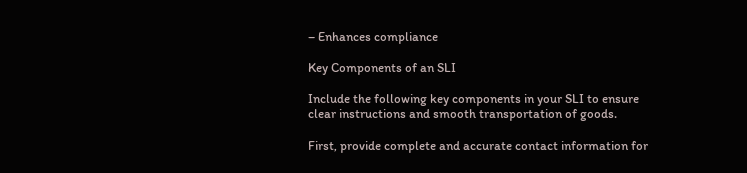– Enhances compliance

Key Components of an SLI

Include the following key components in your SLI to ensure clear instructions and smooth transportation of goods.

First, provide complete and accurate contact information for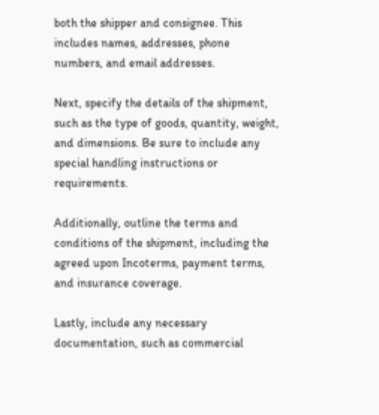both the shipper and consignee. This includes names, addresses, phone numbers, and email addresses.

Next, specify the details of the shipment, such as the type of goods, quantity, weight, and dimensions. Be sure to include any special handling instructions or requirements.

Additionally, outline the terms and conditions of the shipment, including the agreed upon Incoterms, payment terms, and insurance coverage.

Lastly, include any necessary documentation, such as commercial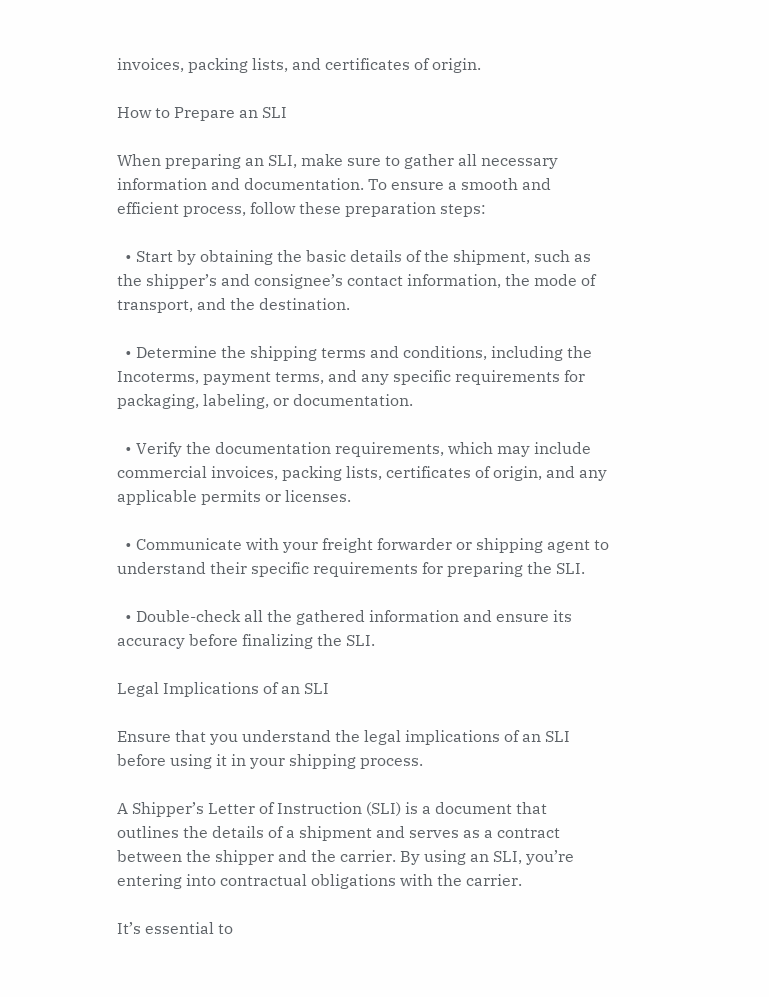invoices, packing lists, and certificates of origin.

How to Prepare an SLI

When preparing an SLI, make sure to gather all necessary information and documentation. To ensure a smooth and efficient process, follow these preparation steps:

  • Start by obtaining the basic details of the shipment, such as the shipper’s and consignee’s contact information, the mode of transport, and the destination.

  • Determine the shipping terms and conditions, including the Incoterms, payment terms, and any specific requirements for packaging, labeling, or documentation.

  • Verify the documentation requirements, which may include commercial invoices, packing lists, certificates of origin, and any applicable permits or licenses.

  • Communicate with your freight forwarder or shipping agent to understand their specific requirements for preparing the SLI.

  • Double-check all the gathered information and ensure its accuracy before finalizing the SLI.

Legal Implications of an SLI

Ensure that you understand the legal implications of an SLI before using it in your shipping process.

A Shipper’s Letter of Instruction (SLI) is a document that outlines the details of a shipment and serves as a contract between the shipper and the carrier. By using an SLI, you’re entering into contractual obligations with the carrier.

It’s essential to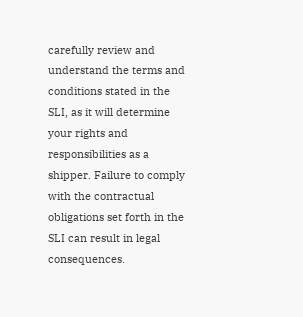carefully review and understand the terms and conditions stated in the SLI, as it will determine your rights and responsibilities as a shipper. Failure to comply with the contractual obligations set forth in the SLI can result in legal consequences.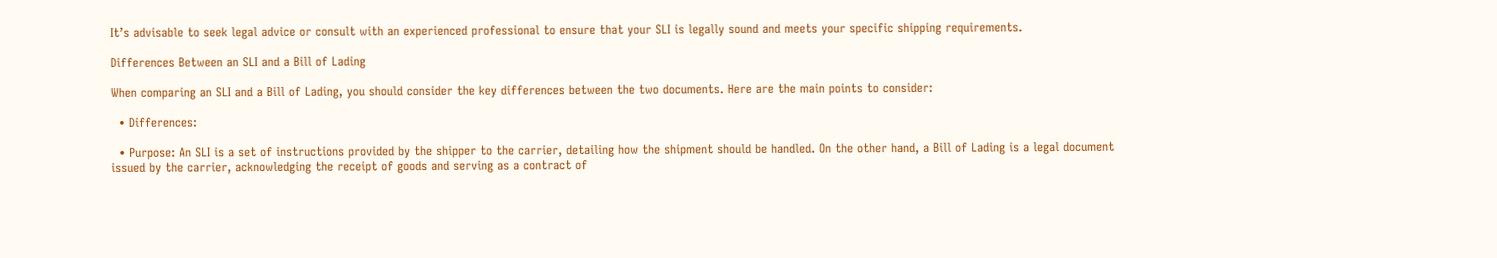It’s advisable to seek legal advice or consult with an experienced professional to ensure that your SLI is legally sound and meets your specific shipping requirements.

Differences Between an SLI and a Bill of Lading

When comparing an SLI and a Bill of Lading, you should consider the key differences between the two documents. Here are the main points to consider:

  • Differences:

  • Purpose: An SLI is a set of instructions provided by the shipper to the carrier, detailing how the shipment should be handled. On the other hand, a Bill of Lading is a legal document issued by the carrier, acknowledging the receipt of goods and serving as a contract of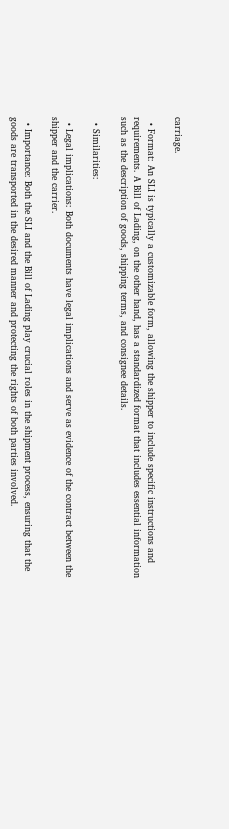carriage.

  • Format: An SLI is typically a customizable form, allowing the shipper to include specific instructions and requirements. A Bill of Lading, on the other hand, has a standardized format that includes essential information such as the description of goods, shipping terms, and consignee details.

  • Similarities:

  • Legal implications: Both documents have legal implications and serve as evidence of the contract between the shipper and the carrier.

  • Importance: Both the SLI and the Bill of Lading play crucial roles in the shipment process, ensuring that the goods are transported in the desired manner and protecting the rights of both parties involved.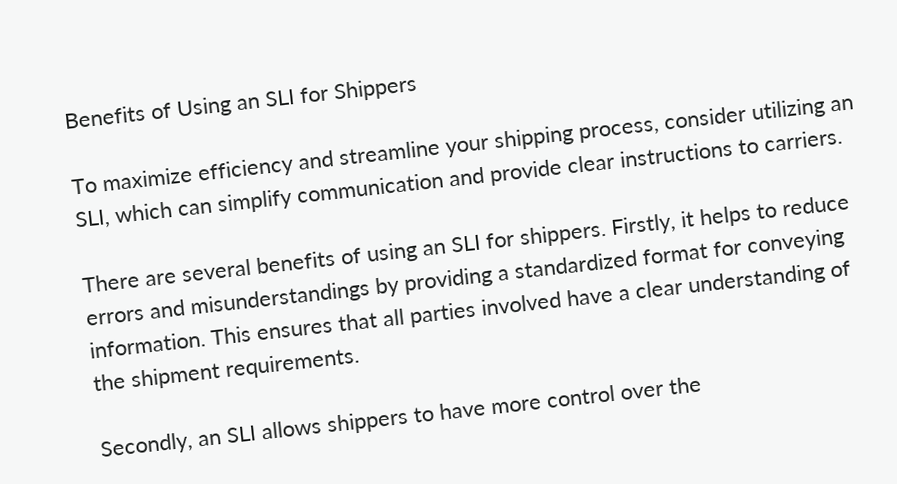Benefits of Using an SLI for Shippers

To maximize efficiency and streamline your shipping process, consider utilizing an SLI, which can simplify communication and provide clear instructions to carriers.

There are several benefits of using an SLI for shippers. Firstly, it helps to reduce errors and misunderstandings by providing a standardized format for conveying information. This ensures that all parties involved have a clear understanding of the shipment requirements.

Secondly, an SLI allows shippers to have more control over the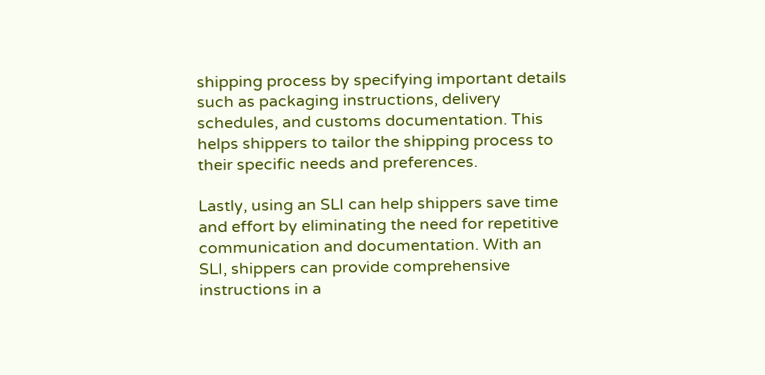shipping process by specifying important details such as packaging instructions, delivery schedules, and customs documentation. This helps shippers to tailor the shipping process to their specific needs and preferences.

Lastly, using an SLI can help shippers save time and effort by eliminating the need for repetitive communication and documentation. With an SLI, shippers can provide comprehensive instructions in a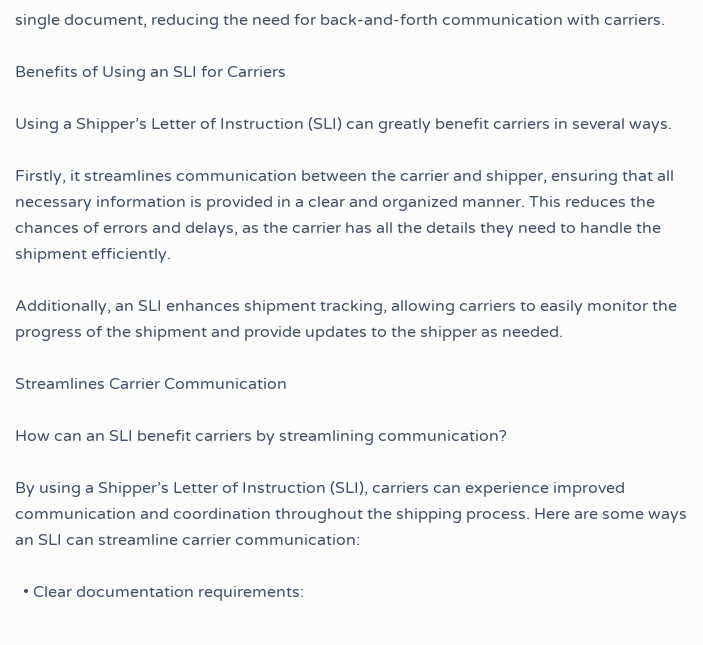single document, reducing the need for back-and-forth communication with carriers.

Benefits of Using an SLI for Carriers

Using a Shipper’s Letter of Instruction (SLI) can greatly benefit carriers in several ways.

Firstly, it streamlines communication between the carrier and shipper, ensuring that all necessary information is provided in a clear and organized manner. This reduces the chances of errors and delays, as the carrier has all the details they need to handle the shipment efficiently.

Additionally, an SLI enhances shipment tracking, allowing carriers to easily monitor the progress of the shipment and provide updates to the shipper as needed.

Streamlines Carrier Communication

How can an SLI benefit carriers by streamlining communication?

By using a Shipper’s Letter of Instruction (SLI), carriers can experience improved communication and coordination throughout the shipping process. Here are some ways an SLI can streamline carrier communication:

  • Clear documentation requirements: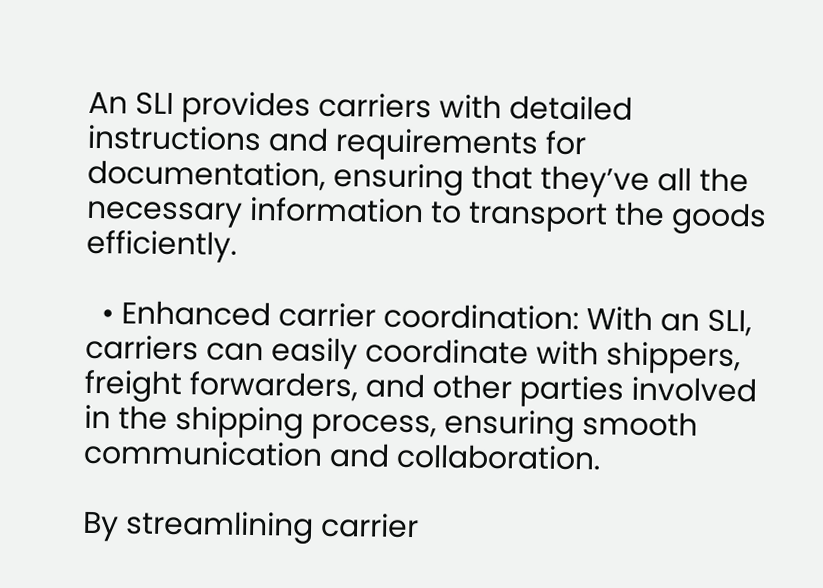An SLI provides carriers with detailed instructions and requirements for documentation, ensuring that they’ve all the necessary information to transport the goods efficiently.

  • Enhanced carrier coordination: With an SLI, carriers can easily coordinate with shippers, freight forwarders, and other parties involved in the shipping process, ensuring smooth communication and collaboration.

By streamlining carrier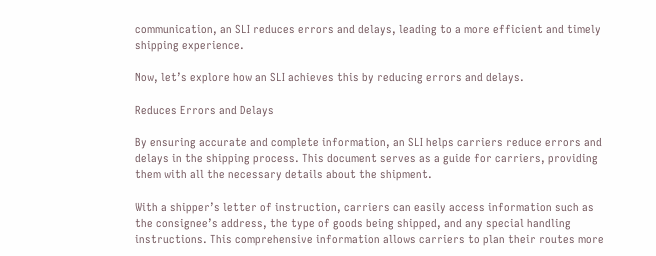communication, an SLI reduces errors and delays, leading to a more efficient and timely shipping experience.

Now, let’s explore how an SLI achieves this by reducing errors and delays.

Reduces Errors and Delays

By ensuring accurate and complete information, an SLI helps carriers reduce errors and delays in the shipping process. This document serves as a guide for carriers, providing them with all the necessary details about the shipment.

With a shipper’s letter of instruction, carriers can easily access information such as the consignee’s address, the type of goods being shipped, and any special handling instructions. This comprehensive information allows carriers to plan their routes more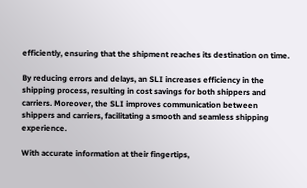efficiently, ensuring that the shipment reaches its destination on time.

By reducing errors and delays, an SLI increases efficiency in the shipping process, resulting in cost savings for both shippers and carriers. Moreover, the SLI improves communication between shippers and carriers, facilitating a smooth and seamless shipping experience.

With accurate information at their fingertips,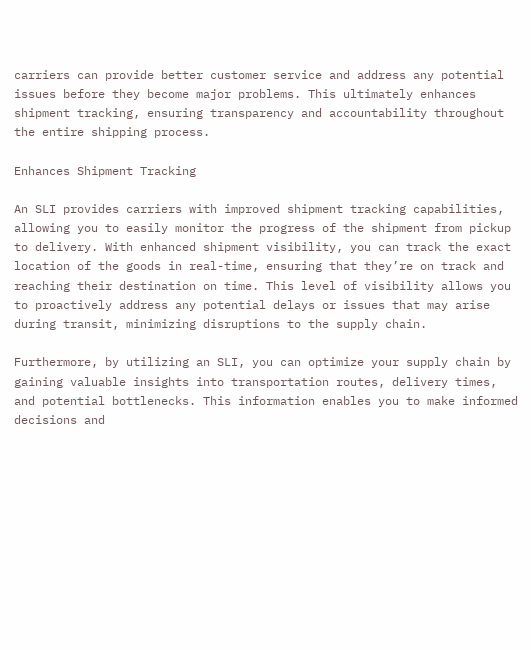carriers can provide better customer service and address any potential issues before they become major problems. This ultimately enhances shipment tracking, ensuring transparency and accountability throughout the entire shipping process.

Enhances Shipment Tracking

An SLI provides carriers with improved shipment tracking capabilities, allowing you to easily monitor the progress of the shipment from pickup to delivery. With enhanced shipment visibility, you can track the exact location of the goods in real-time, ensuring that they’re on track and reaching their destination on time. This level of visibility allows you to proactively address any potential delays or issues that may arise during transit, minimizing disruptions to the supply chain.

Furthermore, by utilizing an SLI, you can optimize your supply chain by gaining valuable insights into transportation routes, delivery times, and potential bottlenecks. This information enables you to make informed decisions and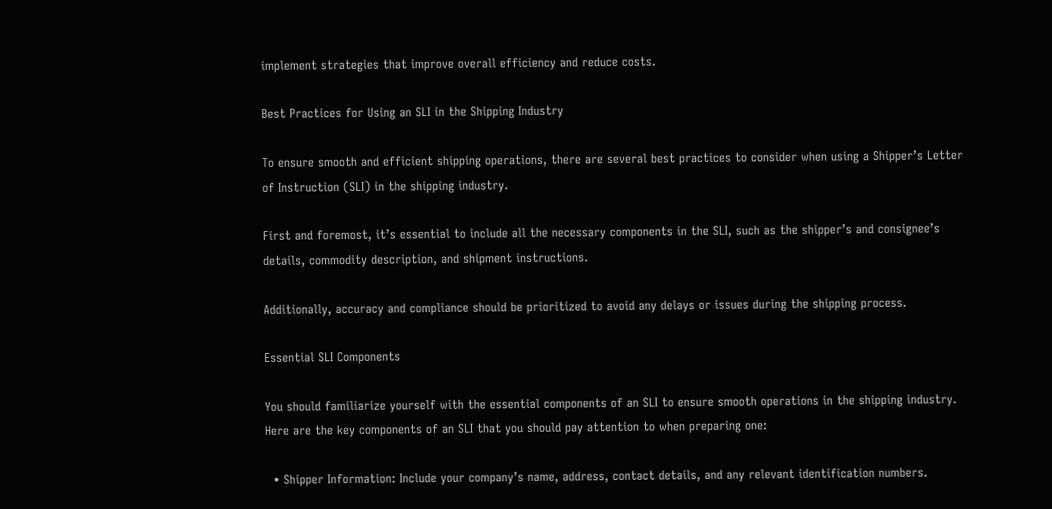implement strategies that improve overall efficiency and reduce costs.

Best Practices for Using an SLI in the Shipping Industry

To ensure smooth and efficient shipping operations, there are several best practices to consider when using a Shipper’s Letter of Instruction (SLI) in the shipping industry.

First and foremost, it’s essential to include all the necessary components in the SLI, such as the shipper’s and consignee’s details, commodity description, and shipment instructions.

Additionally, accuracy and compliance should be prioritized to avoid any delays or issues during the shipping process.

Essential SLI Components

You should familiarize yourself with the essential components of an SLI to ensure smooth operations in the shipping industry. Here are the key components of an SLI that you should pay attention to when preparing one:

  • Shipper Information: Include your company’s name, address, contact details, and any relevant identification numbers.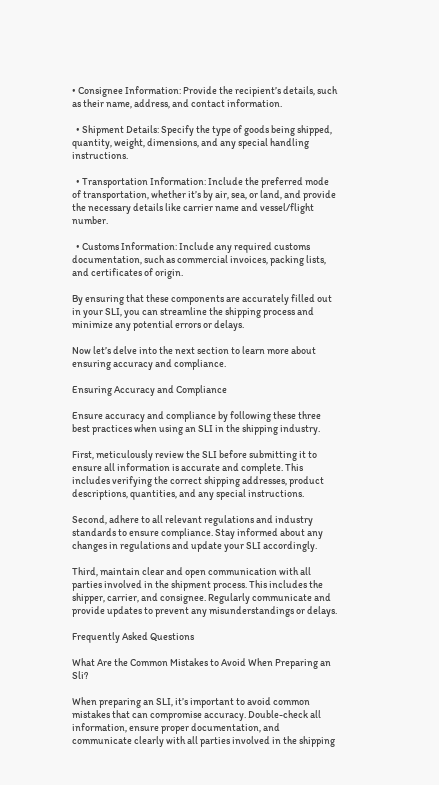• Consignee Information: Provide the recipient’s details, such as their name, address, and contact information.

  • Shipment Details: Specify the type of goods being shipped, quantity, weight, dimensions, and any special handling instructions.

  • Transportation Information: Include the preferred mode of transportation, whether it’s by air, sea, or land, and provide the necessary details like carrier name and vessel/flight number.

  • Customs Information: Include any required customs documentation, such as commercial invoices, packing lists, and certificates of origin.

By ensuring that these components are accurately filled out in your SLI, you can streamline the shipping process and minimize any potential errors or delays.

Now let’s delve into the next section to learn more about ensuring accuracy and compliance.

Ensuring Accuracy and Compliance

Ensure accuracy and compliance by following these three best practices when using an SLI in the shipping industry.

First, meticulously review the SLI before submitting it to ensure all information is accurate and complete. This includes verifying the correct shipping addresses, product descriptions, quantities, and any special instructions.

Second, adhere to all relevant regulations and industry standards to ensure compliance. Stay informed about any changes in regulations and update your SLI accordingly.

Third, maintain clear and open communication with all parties involved in the shipment process. This includes the shipper, carrier, and consignee. Regularly communicate and provide updates to prevent any misunderstandings or delays.

Frequently Asked Questions

What Are the Common Mistakes to Avoid When Preparing an Sli?

When preparing an SLI, it’s important to avoid common mistakes that can compromise accuracy. Double-check all information, ensure proper documentation, and communicate clearly with all parties involved in the shipping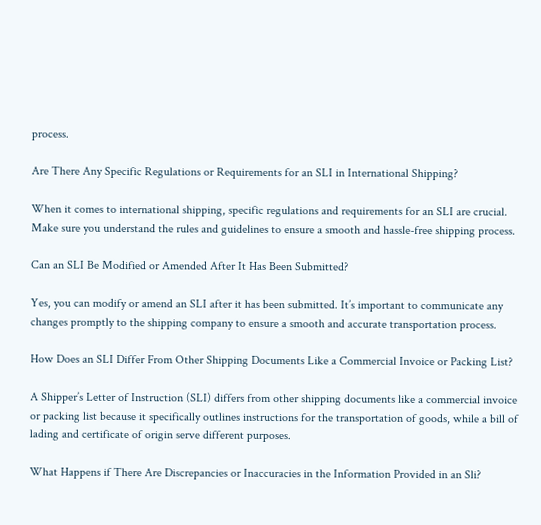process.

Are There Any Specific Regulations or Requirements for an SLI in International Shipping?

When it comes to international shipping, specific regulations and requirements for an SLI are crucial. Make sure you understand the rules and guidelines to ensure a smooth and hassle-free shipping process.

Can an SLI Be Modified or Amended After It Has Been Submitted?

Yes, you can modify or amend an SLI after it has been submitted. It’s important to communicate any changes promptly to the shipping company to ensure a smooth and accurate transportation process.

How Does an SLI Differ From Other Shipping Documents Like a Commercial Invoice or Packing List?

A Shipper’s Letter of Instruction (SLI) differs from other shipping documents like a commercial invoice or packing list because it specifically outlines instructions for the transportation of goods, while a bill of lading and certificate of origin serve different purposes.

What Happens if There Are Discrepancies or Inaccuracies in the Information Provided in an Sli?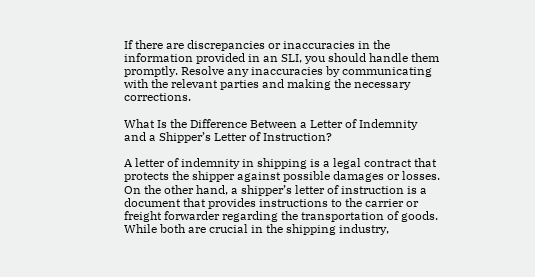If there are discrepancies or inaccuracies in the information provided in an SLI, you should handle them promptly. Resolve any inaccuracies by communicating with the relevant parties and making the necessary corrections.

What Is the Difference Between a Letter of Indemnity and a Shipper’s Letter of Instruction?

A letter of indemnity in shipping is a legal contract that protects the shipper against possible damages or losses. On the other hand, a shipper’s letter of instruction is a document that provides instructions to the carrier or freight forwarder regarding the transportation of goods. While both are crucial in the shipping industry,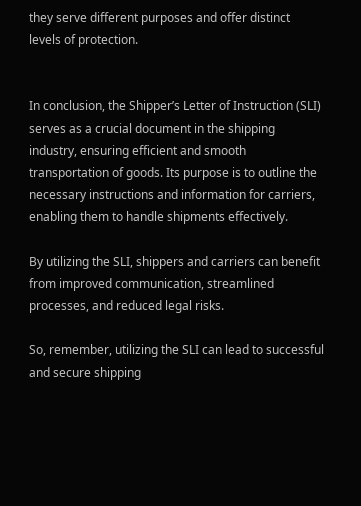they serve different purposes and offer distinct levels of protection.


In conclusion, the Shipper’s Letter of Instruction (SLI) serves as a crucial document in the shipping industry, ensuring efficient and smooth transportation of goods. Its purpose is to outline the necessary instructions and information for carriers, enabling them to handle shipments effectively.

By utilizing the SLI, shippers and carriers can benefit from improved communication, streamlined processes, and reduced legal risks.

So, remember, utilizing the SLI can lead to successful and secure shipping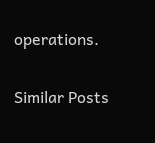operations.

Similar Posts